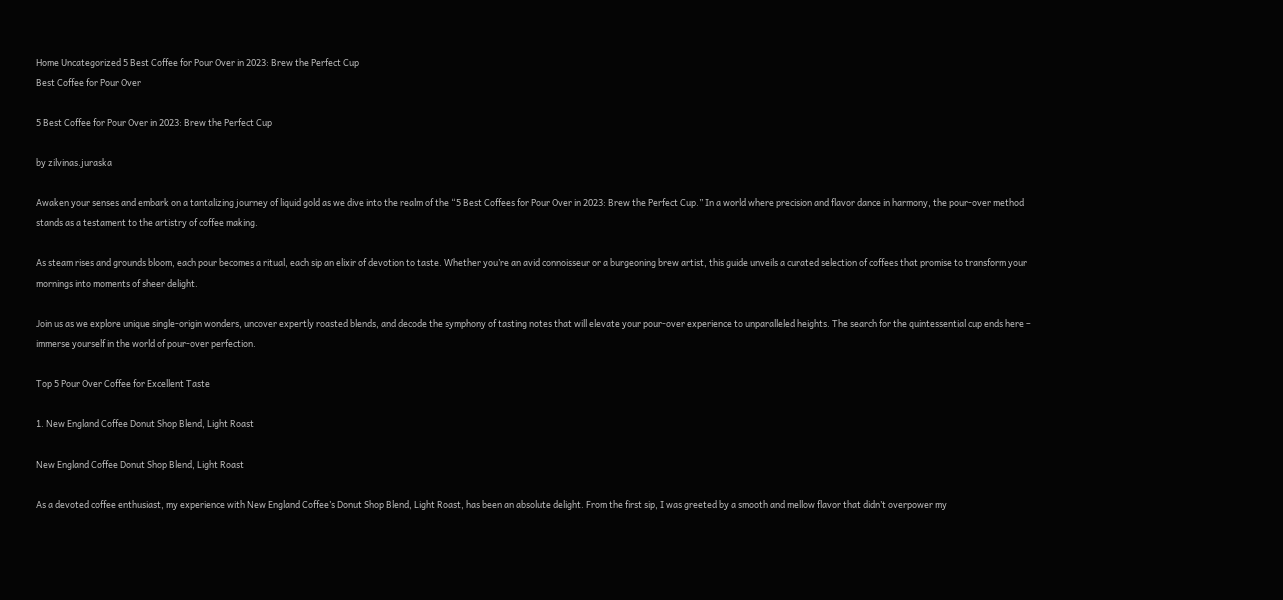Home Uncategorized 5 Best Coffee for Pour Over in 2023: Brew the Perfect Cup
Best Coffee for Pour Over

5 Best Coffee for Pour Over in 2023: Brew the Perfect Cup

by zilvinas.juraska

Awaken your senses and embark on a tantalizing journey of liquid gold as we dive into the realm of the “5 Best Coffees for Pour Over in 2023: Brew the Perfect Cup.” In a world where precision and flavor dance in harmony, the pour-over method stands as a testament to the artistry of coffee making.

As steam rises and grounds bloom, each pour becomes a ritual, each sip an elixir of devotion to taste. Whether you’re an avid connoisseur or a burgeoning brew artist, this guide unveils a curated selection of coffees that promise to transform your mornings into moments of sheer delight.

Join us as we explore unique single-origin wonders, uncover expertly roasted blends, and decode the symphony of tasting notes that will elevate your pour-over experience to unparalleled heights. The search for the quintessential cup ends here – immerse yourself in the world of pour-over perfection.

Top 5 Pour Over Coffee for Excellent Taste

1. New England Coffee Donut Shop Blend, Light Roast

New England Coffee Donut Shop Blend, Light Roast

As a devoted coffee enthusiast, my experience with New England Coffee’s Donut Shop Blend, Light Roast, has been an absolute delight. From the first sip, I was greeted by a smooth and mellow flavor that didn’t overpower my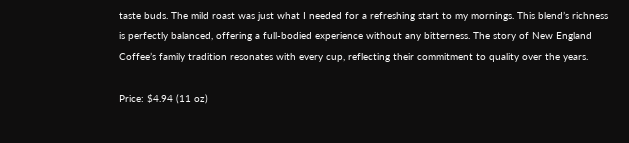taste buds. The mild roast was just what I needed for a refreshing start to my mornings. This blend’s richness is perfectly balanced, offering a full-bodied experience without any bitterness. The story of New England Coffee’s family tradition resonates with every cup, reflecting their commitment to quality over the years.

Price: $4.94 (11 oz)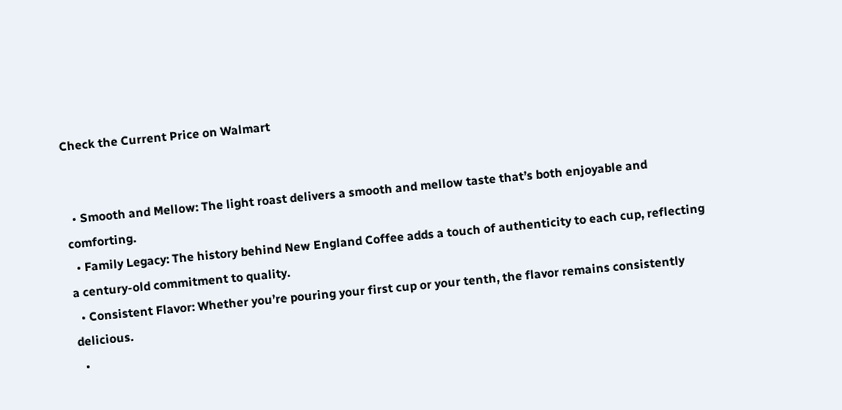Check the Current Price on Walmart


  • Smooth and Mellow: The light roast delivers a smooth and mellow taste that’s both enjoyable and comforting.
  • Family Legacy: The history behind New England Coffee adds a touch of authenticity to each cup, reflecting a century-old commitment to quality.
  • Consistent Flavor: Whether you’re pouring your first cup or your tenth, the flavor remains consistently delicious.
  •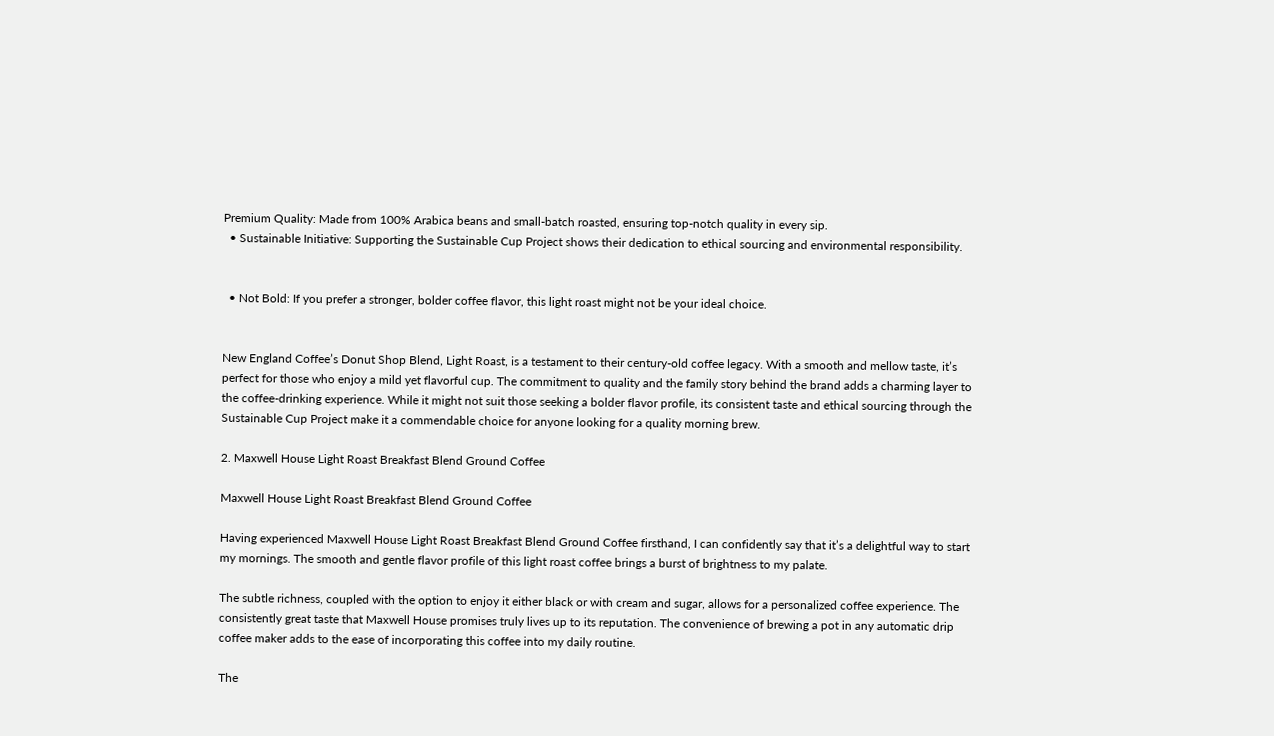Premium Quality: Made from 100% Arabica beans and small-batch roasted, ensuring top-notch quality in every sip.
  • Sustainable Initiative: Supporting the Sustainable Cup Project shows their dedication to ethical sourcing and environmental responsibility.


  • Not Bold: If you prefer a stronger, bolder coffee flavor, this light roast might not be your ideal choice.


New England Coffee’s Donut Shop Blend, Light Roast, is a testament to their century-old coffee legacy. With a smooth and mellow taste, it’s perfect for those who enjoy a mild yet flavorful cup. The commitment to quality and the family story behind the brand adds a charming layer to the coffee-drinking experience. While it might not suit those seeking a bolder flavor profile, its consistent taste and ethical sourcing through the Sustainable Cup Project make it a commendable choice for anyone looking for a quality morning brew.

2. Maxwell House Light Roast Breakfast Blend Ground Coffee

Maxwell House Light Roast Breakfast Blend Ground Coffee

Having experienced Maxwell House Light Roast Breakfast Blend Ground Coffee firsthand, I can confidently say that it’s a delightful way to start my mornings. The smooth and gentle flavor profile of this light roast coffee brings a burst of brightness to my palate.

The subtle richness, coupled with the option to enjoy it either black or with cream and sugar, allows for a personalized coffee experience. The consistently great taste that Maxwell House promises truly lives up to its reputation. The convenience of brewing a pot in any automatic drip coffee maker adds to the ease of incorporating this coffee into my daily routine.

The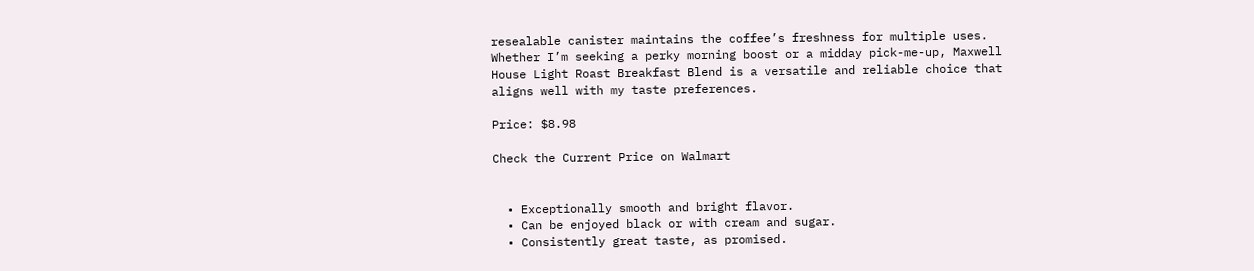resealable canister maintains the coffee’s freshness for multiple uses. Whether I’m seeking a perky morning boost or a midday pick-me-up, Maxwell House Light Roast Breakfast Blend is a versatile and reliable choice that aligns well with my taste preferences.

Price: $8.98

Check the Current Price on Walmart


  • Exceptionally smooth and bright flavor.
  • Can be enjoyed black or with cream and sugar.
  • Consistently great taste, as promised.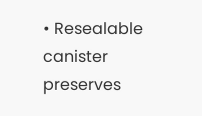• Resealable canister preserves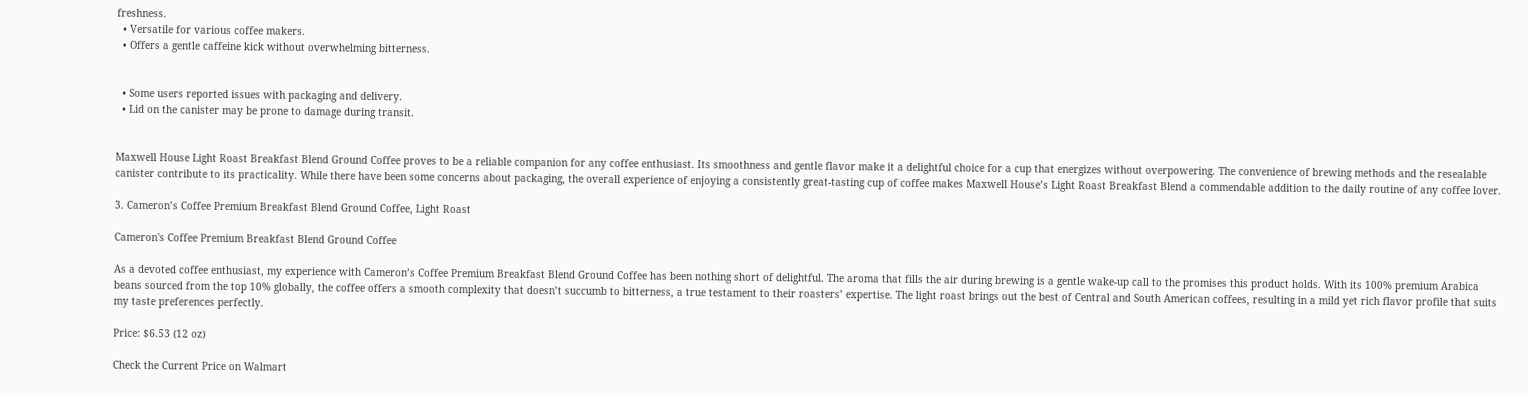freshness.
  • Versatile for various coffee makers.
  • Offers a gentle caffeine kick without overwhelming bitterness.


  • Some users reported issues with packaging and delivery.
  • Lid on the canister may be prone to damage during transit.


Maxwell House Light Roast Breakfast Blend Ground Coffee proves to be a reliable companion for any coffee enthusiast. Its smoothness and gentle flavor make it a delightful choice for a cup that energizes without overpowering. The convenience of brewing methods and the resealable canister contribute to its practicality. While there have been some concerns about packaging, the overall experience of enjoying a consistently great-tasting cup of coffee makes Maxwell House’s Light Roast Breakfast Blend a commendable addition to the daily routine of any coffee lover.

3. Cameron’s Coffee Premium Breakfast Blend Ground Coffee, Light Roast

Cameron's Coffee Premium Breakfast Blend Ground Coffee

As a devoted coffee enthusiast, my experience with Cameron’s Coffee Premium Breakfast Blend Ground Coffee has been nothing short of delightful. The aroma that fills the air during brewing is a gentle wake-up call to the promises this product holds. With its 100% premium Arabica beans sourced from the top 10% globally, the coffee offers a smooth complexity that doesn’t succumb to bitterness, a true testament to their roasters’ expertise. The light roast brings out the best of Central and South American coffees, resulting in a mild yet rich flavor profile that suits my taste preferences perfectly.

Price: $6.53 (12 oz)

Check the Current Price on Walmart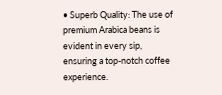• Superb Quality: The use of premium Arabica beans is evident in every sip, ensuring a top-notch coffee experience.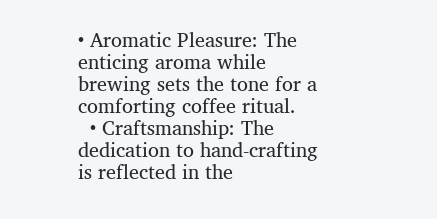• Aromatic Pleasure: The enticing aroma while brewing sets the tone for a comforting coffee ritual.
  • Craftsmanship: The dedication to hand-crafting is reflected in the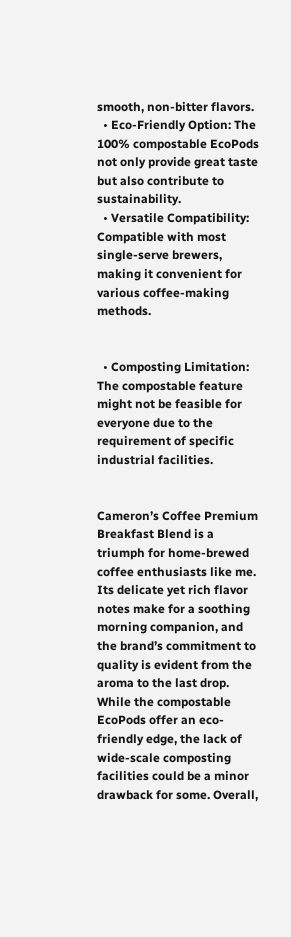smooth, non-bitter flavors.
  • Eco-Friendly Option: The 100% compostable EcoPods not only provide great taste but also contribute to sustainability.
  • Versatile Compatibility: Compatible with most single-serve brewers, making it convenient for various coffee-making methods.


  • Composting Limitation: The compostable feature might not be feasible for everyone due to the requirement of specific industrial facilities.


Cameron’s Coffee Premium Breakfast Blend is a triumph for home-brewed coffee enthusiasts like me. Its delicate yet rich flavor notes make for a soothing morning companion, and the brand’s commitment to quality is evident from the aroma to the last drop. While the compostable EcoPods offer an eco-friendly edge, the lack of wide-scale composting facilities could be a minor drawback for some. Overall,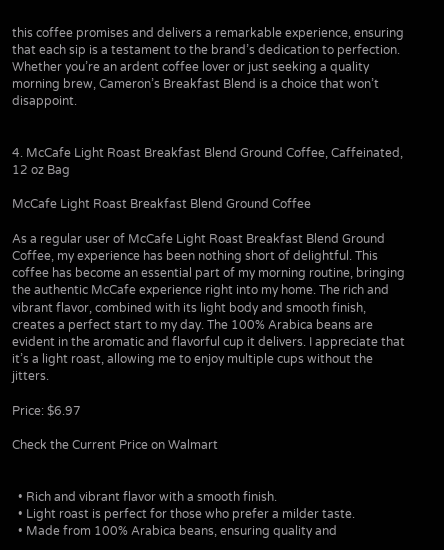this coffee promises and delivers a remarkable experience, ensuring that each sip is a testament to the brand’s dedication to perfection. Whether you’re an ardent coffee lover or just seeking a quality morning brew, Cameron’s Breakfast Blend is a choice that won’t disappoint.


4. McCafe Light Roast Breakfast Blend Ground Coffee, Caffeinated, 12 oz Bag

McCafe Light Roast Breakfast Blend Ground Coffee

As a regular user of McCafe Light Roast Breakfast Blend Ground Coffee, my experience has been nothing short of delightful. This coffee has become an essential part of my morning routine, bringing the authentic McCafe experience right into my home. The rich and vibrant flavor, combined with its light body and smooth finish, creates a perfect start to my day. The 100% Arabica beans are evident in the aromatic and flavorful cup it delivers. I appreciate that it’s a light roast, allowing me to enjoy multiple cups without the jitters.

Price: $6.97

Check the Current Price on Walmart


  • Rich and vibrant flavor with a smooth finish.
  • Light roast is perfect for those who prefer a milder taste.
  • Made from 100% Arabica beans, ensuring quality and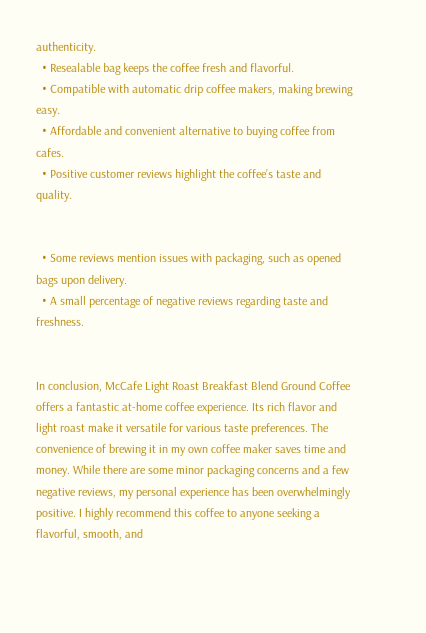authenticity.
  • Resealable bag keeps the coffee fresh and flavorful.
  • Compatible with automatic drip coffee makers, making brewing easy.
  • Affordable and convenient alternative to buying coffee from cafes.
  • Positive customer reviews highlight the coffee’s taste and quality.


  • Some reviews mention issues with packaging, such as opened bags upon delivery.
  • A small percentage of negative reviews regarding taste and freshness.


In conclusion, McCafe Light Roast Breakfast Blend Ground Coffee offers a fantastic at-home coffee experience. Its rich flavor and light roast make it versatile for various taste preferences. The convenience of brewing it in my own coffee maker saves time and money. While there are some minor packaging concerns and a few negative reviews, my personal experience has been overwhelmingly positive. I highly recommend this coffee to anyone seeking a flavorful, smooth, and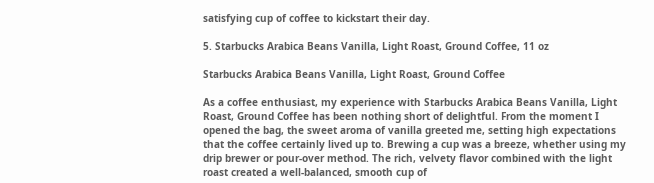satisfying cup of coffee to kickstart their day.

5. Starbucks Arabica Beans Vanilla, Light Roast, Ground Coffee, 11 oz

Starbucks Arabica Beans Vanilla, Light Roast, Ground Coffee

As a coffee enthusiast, my experience with Starbucks Arabica Beans Vanilla, Light Roast, Ground Coffee has been nothing short of delightful. From the moment I opened the bag, the sweet aroma of vanilla greeted me, setting high expectations that the coffee certainly lived up to. Brewing a cup was a breeze, whether using my drip brewer or pour-over method. The rich, velvety flavor combined with the light roast created a well-balanced, smooth cup of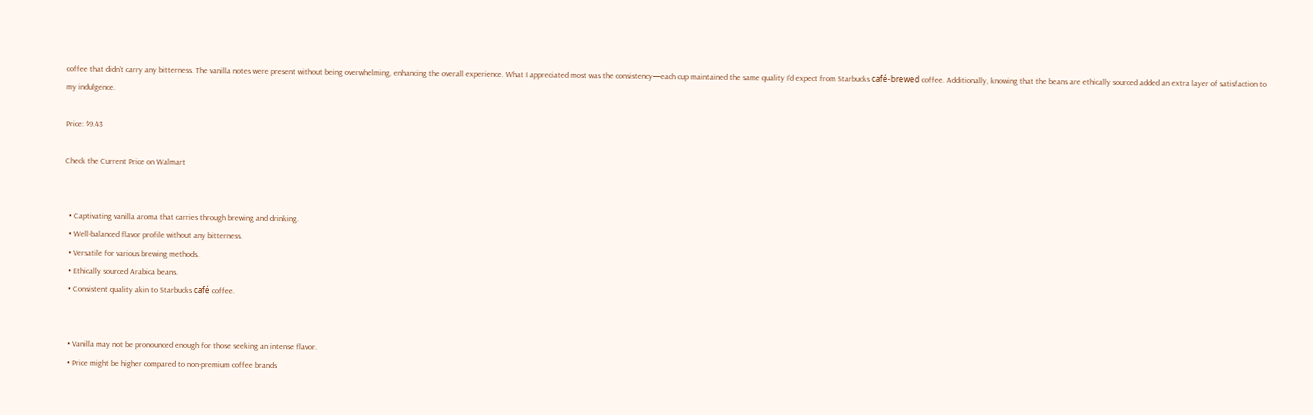coffee that didn’t carry any bitterness. The vanilla notes were present without being overwhelming, enhancing the overall experience. What I appreciated most was the consistency—each cup maintained the same quality I’d expect from Starbucks café-brewed coffee. Additionally, knowing that the beans are ethically sourced added an extra layer of satisfaction to my indulgence.

Price: $9.43

Check the Current Price on Walmart


  • Captivating vanilla aroma that carries through brewing and drinking.
  • Well-balanced flavor profile without any bitterness.
  • Versatile for various brewing methods.
  • Ethically sourced Arabica beans.
  • Consistent quality akin to Starbucks café coffee.


  • Vanilla may not be pronounced enough for those seeking an intense flavor.
  • Price might be higher compared to non-premium coffee brands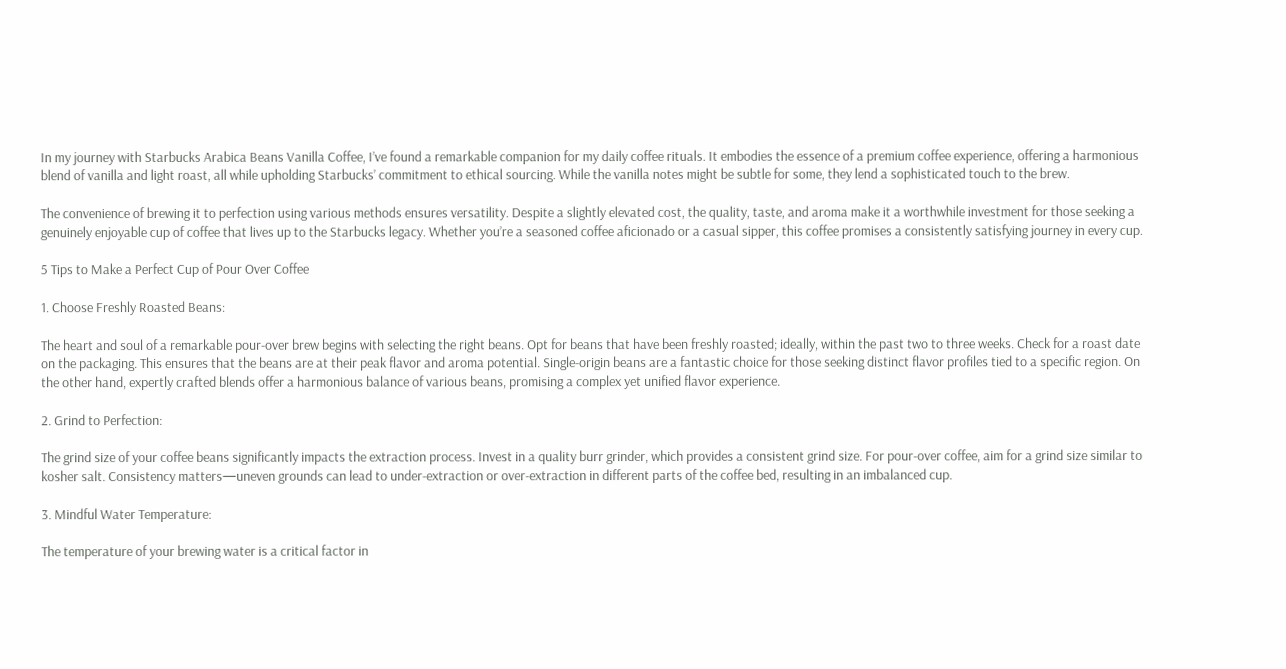In my journey with Starbucks Arabica Beans Vanilla Coffee, I’ve found a remarkable companion for my daily coffee rituals. It embodies the essence of a premium coffee experience, offering a harmonious blend of vanilla and light roast, all while upholding Starbucks’ commitment to ethical sourcing. While the vanilla notes might be subtle for some, they lend a sophisticated touch to the brew.

The convenience of brewing it to perfection using various methods ensures versatility. Despite a slightly elevated cost, the quality, taste, and aroma make it a worthwhile investment for those seeking a genuinely enjoyable cup of coffee that lives up to the Starbucks legacy. Whether you’re a seasoned coffee aficionado or a casual sipper, this coffee promises a consistently satisfying journey in every cup.

5 Tips to Make a Perfect Cup of Pour Over Coffee

1. Choose Freshly Roasted Beans:

The heart and soul of a remarkable pour-over brew begins with selecting the right beans. Opt for beans that have been freshly roasted; ideally, within the past two to three weeks. Check for a roast date on the packaging. This ensures that the beans are at their peak flavor and aroma potential. Single-origin beans are a fantastic choice for those seeking distinct flavor profiles tied to a specific region. On the other hand, expertly crafted blends offer a harmonious balance of various beans, promising a complex yet unified flavor experience.

2. Grind to Perfection:

The grind size of your coffee beans significantly impacts the extraction process. Invest in a quality burr grinder, which provides a consistent grind size. For pour-over coffee, aim for a grind size similar to kosher salt. Consistency matters—uneven grounds can lead to under-extraction or over-extraction in different parts of the coffee bed, resulting in an imbalanced cup.

3. Mindful Water Temperature:

The temperature of your brewing water is a critical factor in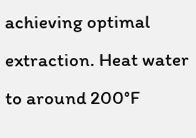achieving optimal extraction. Heat water to around 200°F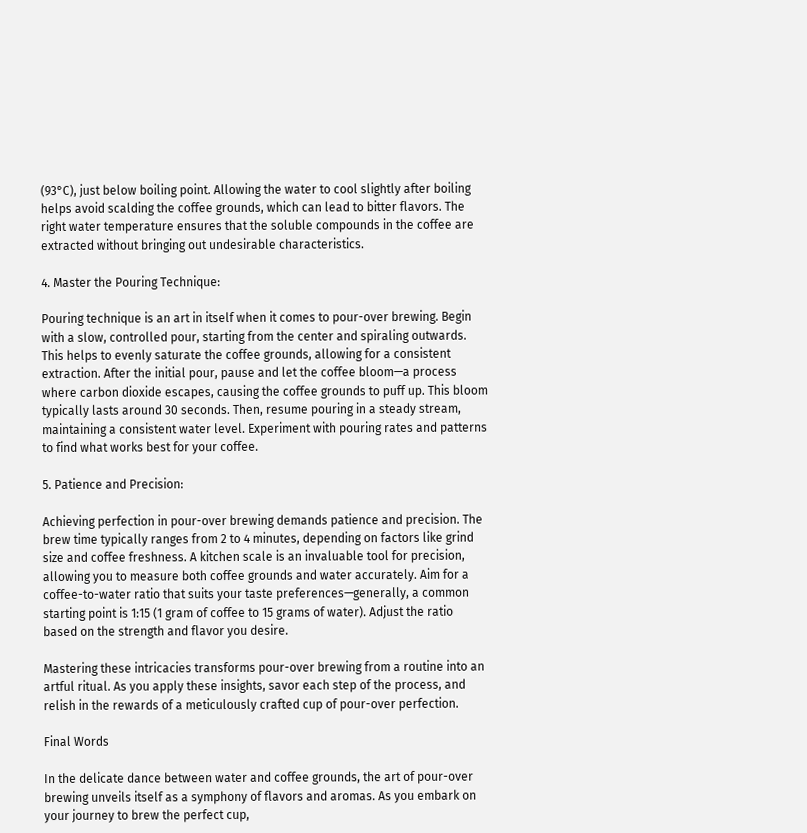(93°C), just below boiling point. Allowing the water to cool slightly after boiling helps avoid scalding the coffee grounds, which can lead to bitter flavors. The right water temperature ensures that the soluble compounds in the coffee are extracted without bringing out undesirable characteristics.

4. Master the Pouring Technique:

Pouring technique is an art in itself when it comes to pour-over brewing. Begin with a slow, controlled pour, starting from the center and spiraling outwards. This helps to evenly saturate the coffee grounds, allowing for a consistent extraction. After the initial pour, pause and let the coffee bloom—a process where carbon dioxide escapes, causing the coffee grounds to puff up. This bloom typically lasts around 30 seconds. Then, resume pouring in a steady stream, maintaining a consistent water level. Experiment with pouring rates and patterns to find what works best for your coffee.

5. Patience and Precision:

Achieving perfection in pour-over brewing demands patience and precision. The brew time typically ranges from 2 to 4 minutes, depending on factors like grind size and coffee freshness. A kitchen scale is an invaluable tool for precision, allowing you to measure both coffee grounds and water accurately. Aim for a coffee-to-water ratio that suits your taste preferences—generally, a common starting point is 1:15 (1 gram of coffee to 15 grams of water). Adjust the ratio based on the strength and flavor you desire.

Mastering these intricacies transforms pour-over brewing from a routine into an artful ritual. As you apply these insights, savor each step of the process, and relish in the rewards of a meticulously crafted cup of pour-over perfection.

Final Words

In the delicate dance between water and coffee grounds, the art of pour-over brewing unveils itself as a symphony of flavors and aromas. As you embark on your journey to brew the perfect cup,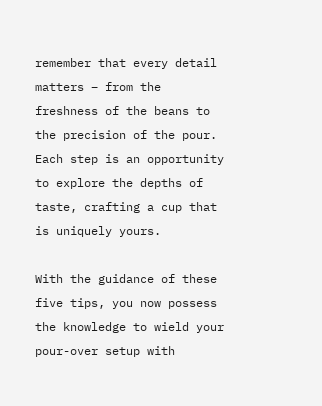remember that every detail matters – from the freshness of the beans to the precision of the pour. Each step is an opportunity to explore the depths of taste, crafting a cup that is uniquely yours.

With the guidance of these five tips, you now possess the knowledge to wield your pour-over setup with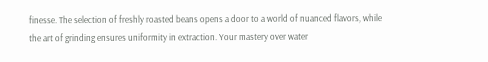finesse. The selection of freshly roasted beans opens a door to a world of nuanced flavors, while the art of grinding ensures uniformity in extraction. Your mastery over water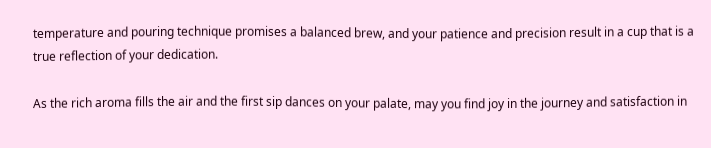temperature and pouring technique promises a balanced brew, and your patience and precision result in a cup that is a true reflection of your dedication.

As the rich aroma fills the air and the first sip dances on your palate, may you find joy in the journey and satisfaction in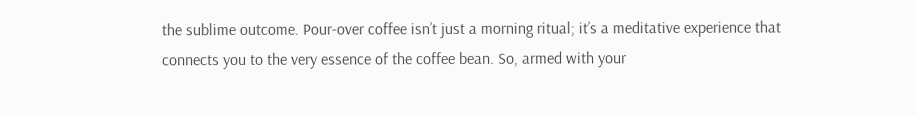the sublime outcome. Pour-over coffee isn’t just a morning ritual; it’s a meditative experience that connects you to the very essence of the coffee bean. So, armed with your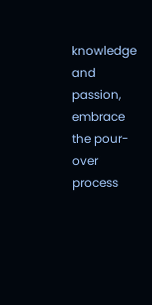knowledge and passion, embrace the pour-over process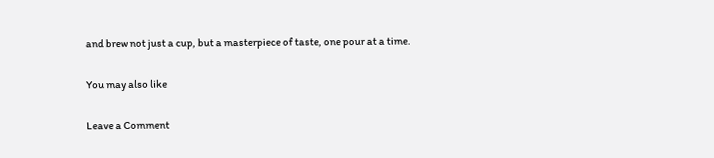and brew not just a cup, but a masterpiece of taste, one pour at a time.

You may also like

Leave a Comment